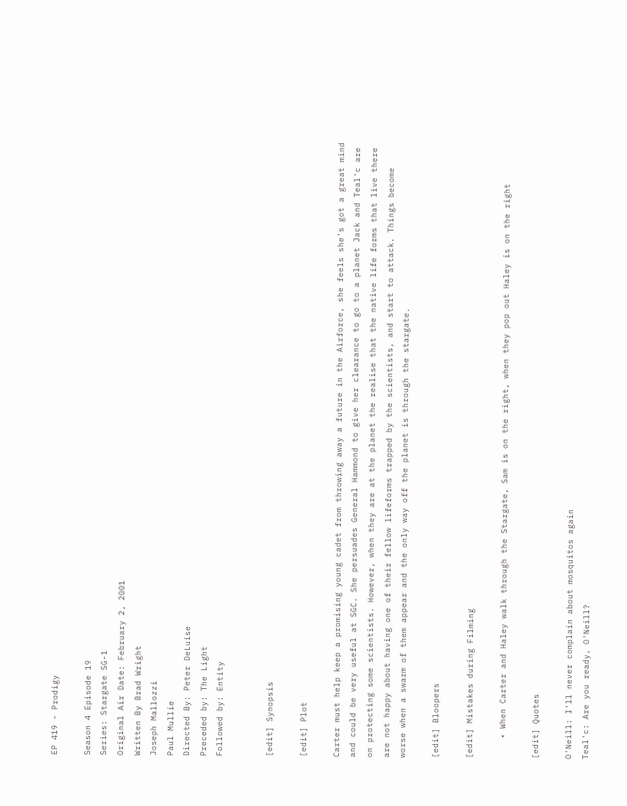EP 419 - Prodigy

Season 4 Episode 19
Series: Stargate SG-1
Original Air Date: February 2, 2001
Written By Brad Wright
Joseph Mallozzi
Paul Mullie
Directed By: Peter DeLuise
Preceded by: The Light
Followed by: Entity


[edit] Synopsis

[edit] Plot

Carter must help keep a promising young cadet from throwing away a future in the Airforce, she feels she's got a great mind and could be very useful at SGC. She persuades General Hammond to give her clearance to go to a planet Jack and Teal'c are on protecting some scientists. However, when they are at the planet the realise that the native life forms that live there are not happy about having one of their fellow lifeforms trapped by the scientists, and start to attack. Things become worse when a swarm of them appear and the only way off the planet is through the stargate.

[edit] Bloopers

[edit] Mistakes during Filming

    • When Carter and Haley walk through the Stargate, Sam is on the right, when they pop out Haley is on the right

[edit] Quotes

O'Neill: I'll never complain about mosquitos again
Teal'c: Are you ready, O'Neill?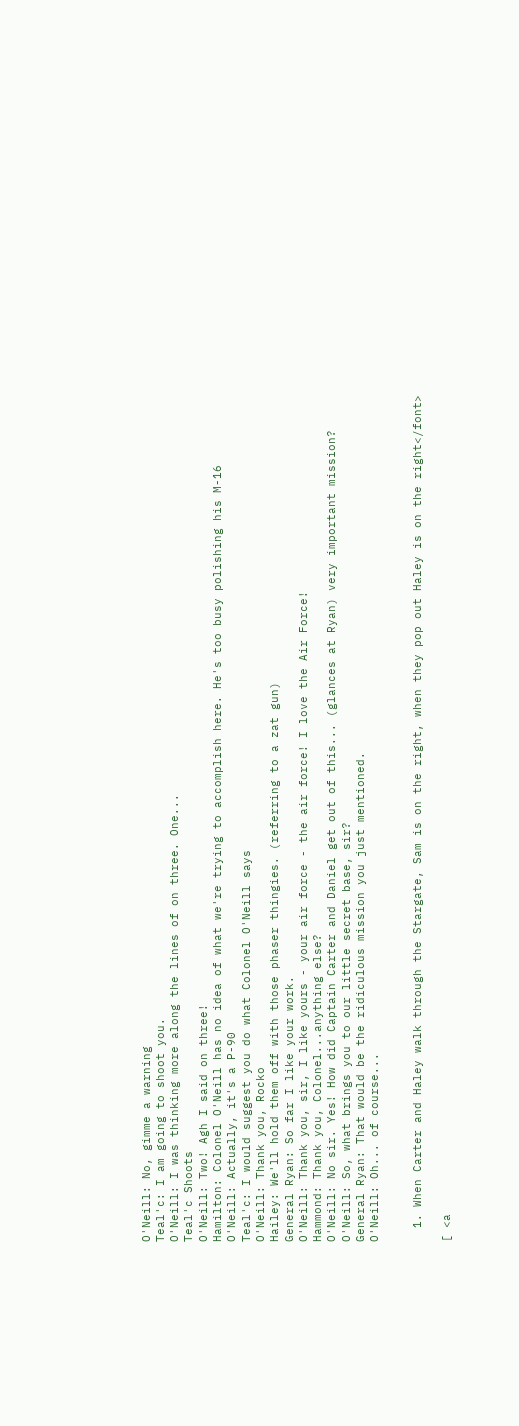O'Neill: No, gimme a warning
Teal'c: I am going to shoot you.
O'Neill: I was thinking more along the lines of on three. One...
Teal'c Shoots
O'Neill: Two! Agh I said on three!
Hamilton: Colonel O'Neill has no idea of what we're trying to accomplish here. He's too busy polishing his M-16
O'Neill: Actually, it's a P-90
Teal'c: I would suggest you do what Colonel O'Neill says
O'Neill: Thank you, Rocko
Hailey: We'll hold them off with those phaser thingies. (referring to a zat gun)
General Ryan: So far I like your work.
O'Neill: Thank you, sir, I like yours - your air force - the air force! I love the Air Force!
Hammond: Thank you, Colonel...anything else?
O'Neill: No sir. Yes! How did Captain Carter and Daniel get out of this... (glances at Ryan) very important mission?
O'Neill: So, what brings you to our little secret base, sir?
General Ryan: That would be the ridiculous mission you just mentioned.
O'Neill: Oh... of course...


  1. When Carter and Haley walk through the Stargate, Sam is on the right, when they pop out Haley is on the right</font>

[ <a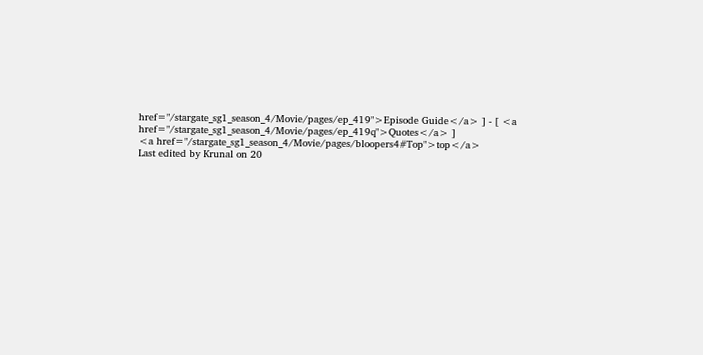href="/stargate_sg1_season_4/Movie/pages/ep_419">Episode Guide</a> ] - [ <a href="/stargate_sg1_season_4/Movie/pages/ep_419q">Quotes</a> ]
<a href="/stargate_sg1_season_4/Movie/pages/bloopers4#Top">top</a>
Last edited by Krunal on 20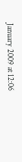January 2009 at 12:06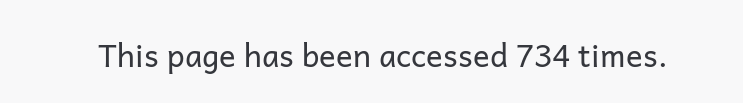This page has been accessed 734 times.